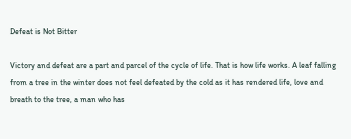Defeat is Not Bitter

Victory and defeat are a part and parcel of the cycle of life. That is how life works. A leaf falling from a tree in the winter does not feel defeated by the cold as it has rendered life, love and breath to the tree, a man who has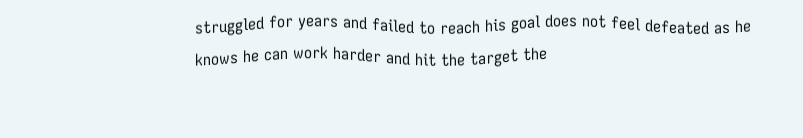struggled for years and failed to reach his goal does not feel defeated as he knows he can work harder and hit the target the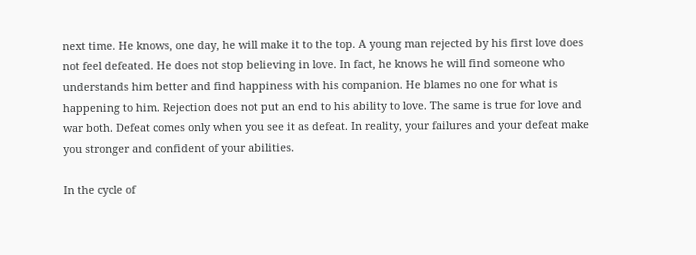next time. He knows, one day, he will make it to the top. A young man rejected by his first love does not feel defeated. He does not stop believing in love. In fact, he knows he will find someone who understands him better and find happiness with his companion. He blames no one for what is happening to him. Rejection does not put an end to his ability to love. The same is true for love and war both. Defeat comes only when you see it as defeat. In reality, your failures and your defeat make you stronger and confident of your abilities.

In the cycle of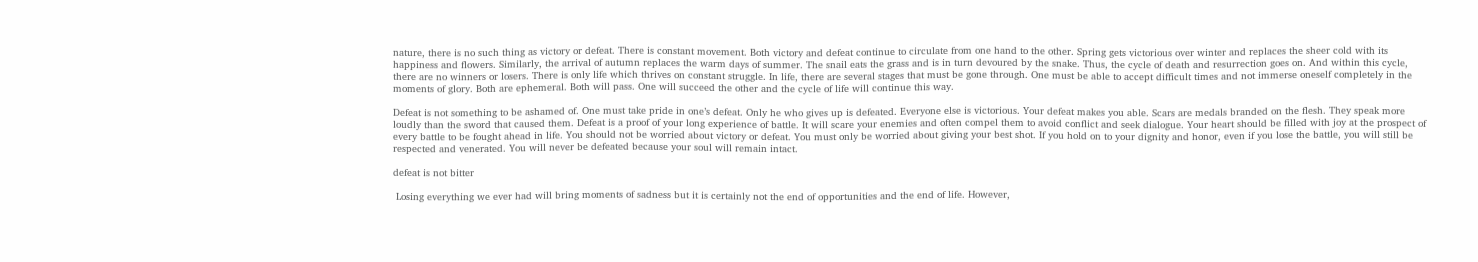nature, there is no such thing as victory or defeat. There is constant movement. Both victory and defeat continue to circulate from one hand to the other. Spring gets victorious over winter and replaces the sheer cold with its happiness and flowers. Similarly, the arrival of autumn replaces the warm days of summer. The snail eats the grass and is in turn devoured by the snake. Thus, the cycle of death and resurrection goes on. And within this cycle, there are no winners or losers. There is only life which thrives on constant struggle. In life, there are several stages that must be gone through. One must be able to accept difficult times and not immerse oneself completely in the moments of glory. Both are ephemeral. Both will pass. One will succeed the other and the cycle of life will continue this way.

Defeat is not something to be ashamed of. One must take pride in one’s defeat. Only he who gives up is defeated. Everyone else is victorious. Your defeat makes you able. Scars are medals branded on the flesh. They speak more loudly than the sword that caused them. Defeat is a proof of your long experience of battle. It will scare your enemies and often compel them to avoid conflict and seek dialogue. Your heart should be filled with joy at the prospect of every battle to be fought ahead in life. You should not be worried about victory or defeat. You must only be worried about giving your best shot. If you hold on to your dignity and honor, even if you lose the battle, you will still be respected and venerated. You will never be defeated because your soul will remain intact.

defeat is not bitter

 Losing everything we ever had will bring moments of sadness but it is certainly not the end of opportunities and the end of life. However,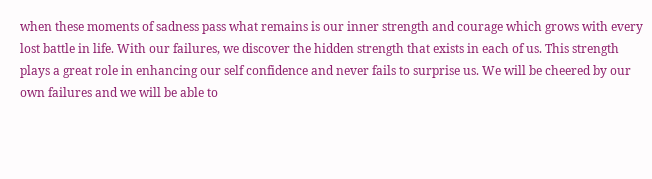when these moments of sadness pass what remains is our inner strength and courage which grows with every lost battle in life. With our failures, we discover the hidden strength that exists in each of us. This strength plays a great role in enhancing our self confidence and never fails to surprise us. We will be cheered by our own failures and we will be able to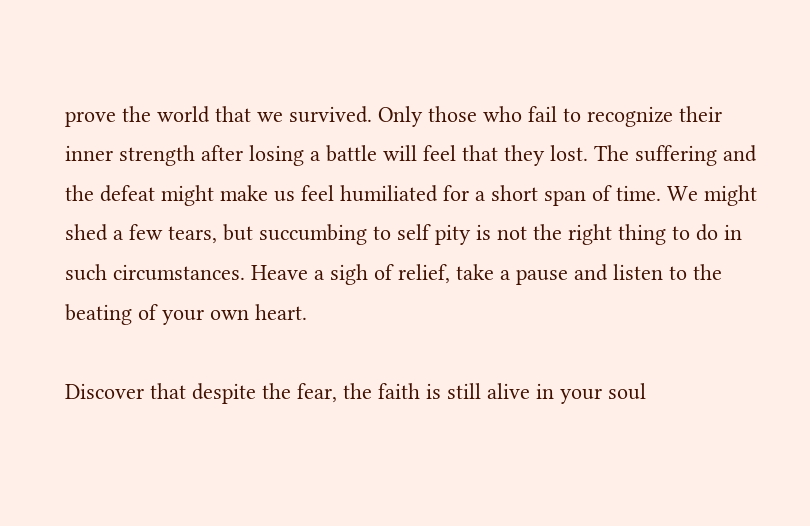prove the world that we survived. Only those who fail to recognize their inner strength after losing a battle will feel that they lost. The suffering and the defeat might make us feel humiliated for a short span of time. We might shed a few tears, but succumbing to self pity is not the right thing to do in such circumstances. Heave a sigh of relief, take a pause and listen to the beating of your own heart.

Discover that despite the fear, the faith is still alive in your soul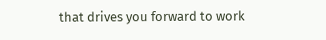that drives you forward to work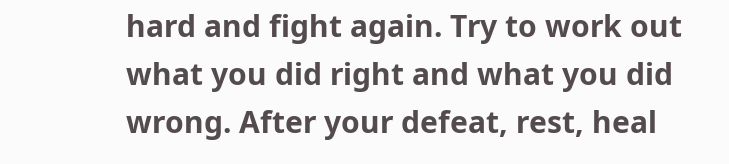hard and fight again. Try to work out what you did right and what you did wrong. After your defeat, rest, heal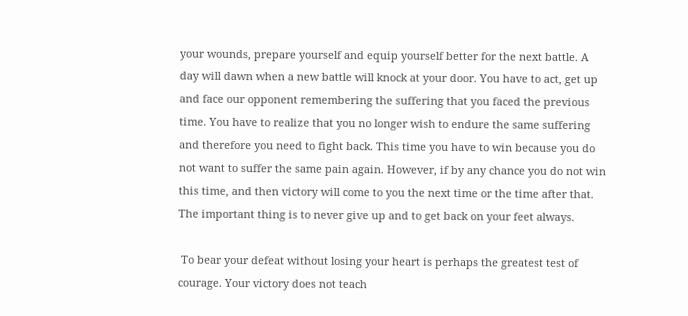your wounds, prepare yourself and equip yourself better for the next battle. A day will dawn when a new battle will knock at your door. You have to act, get up and face our opponent remembering the suffering that you faced the previous time. You have to realize that you no longer wish to endure the same suffering and therefore you need to fight back. This time you have to win because you do not want to suffer the same pain again. However, if by any chance you do not win this time, and then victory will come to you the next time or the time after that. The important thing is to never give up and to get back on your feet always.

 To bear your defeat without losing your heart is perhaps the greatest test of courage. Your victory does not teach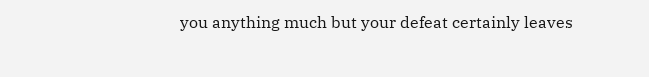you anything much but your defeat certainly leaves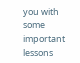you with some important lessons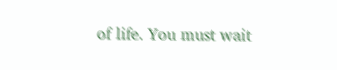of life. You must wait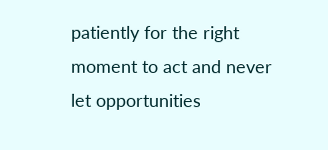patiently for the right moment to act and never let opportunities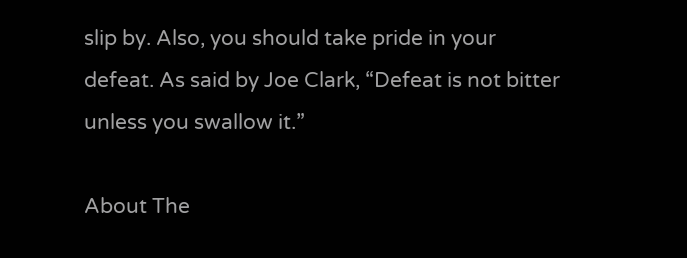slip by. Also, you should take pride in your defeat. As said by Joe Clark, “Defeat is not bitter unless you swallow it.”

About The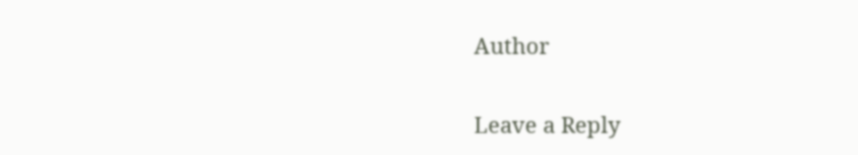Author

Leave a Reply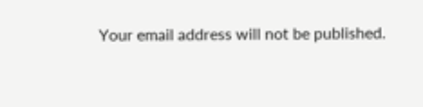Your email address will not be published.